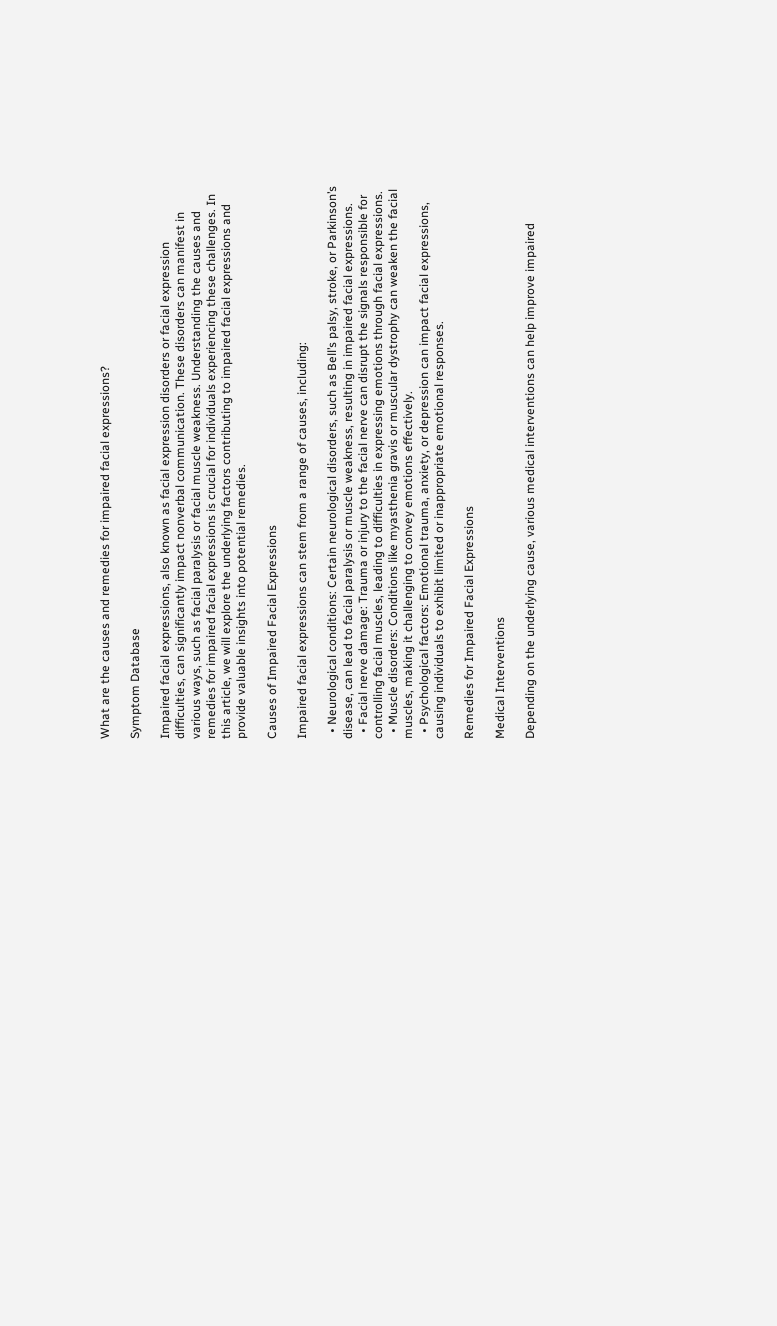What are the causes and remedies for impaired facial expressions?

Symptom Database

Impaired facial expressions, also known as facial expression disorders or facial expression difficulties, can significantly impact nonverbal communication. These disorders can manifest in various ways, such as facial paralysis or facial muscle weakness. Understanding the causes and remedies for impaired facial expressions is crucial for individuals experiencing these challenges. In this article, we will explore the underlying factors contributing to impaired facial expressions and provide valuable insights into potential remedies.

Causes of Impaired Facial Expressions

Impaired facial expressions can stem from a range of causes, including:

  • Neurological conditions: Certain neurological disorders, such as Bell’s palsy, stroke, or Parkinson’s disease, can lead to facial paralysis or muscle weakness, resulting in impaired facial expressions.
  • Facial nerve damage: Trauma or injury to the facial nerve can disrupt the signals responsible for controlling facial muscles, leading to difficulties in expressing emotions through facial expressions.
  • Muscle disorders: Conditions like myasthenia gravis or muscular dystrophy can weaken the facial muscles, making it challenging to convey emotions effectively.
  • Psychological factors: Emotional trauma, anxiety, or depression can impact facial expressions, causing individuals to exhibit limited or inappropriate emotional responses.

Remedies for Impaired Facial Expressions

Medical Interventions

Depending on the underlying cause, various medical interventions can help improve impaired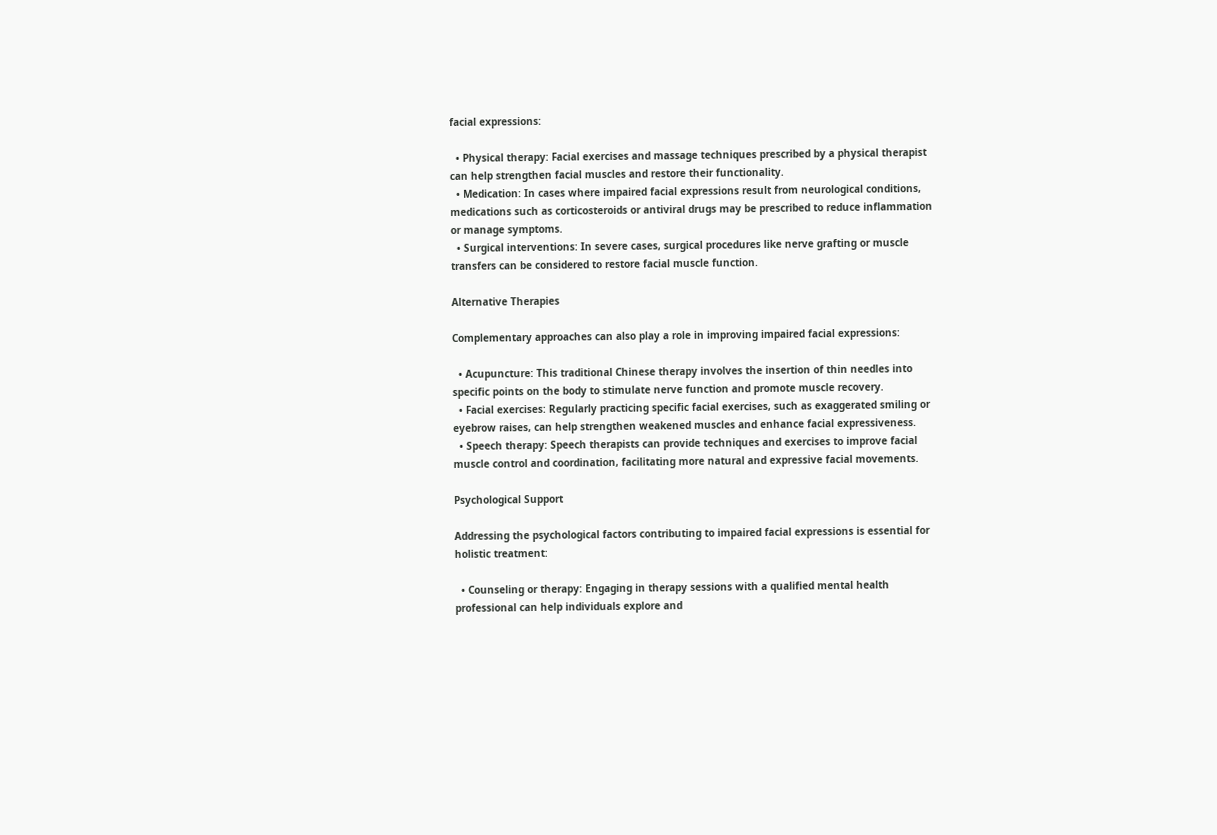facial expressions:

  • Physical therapy: Facial exercises and massage techniques prescribed by a physical therapist can help strengthen facial muscles and restore their functionality.
  • Medication: In cases where impaired facial expressions result from neurological conditions, medications such as corticosteroids or antiviral drugs may be prescribed to reduce inflammation or manage symptoms.
  • Surgical interventions: In severe cases, surgical procedures like nerve grafting or muscle transfers can be considered to restore facial muscle function.

Alternative Therapies

Complementary approaches can also play a role in improving impaired facial expressions:

  • Acupuncture: This traditional Chinese therapy involves the insertion of thin needles into specific points on the body to stimulate nerve function and promote muscle recovery.
  • Facial exercises: Regularly practicing specific facial exercises, such as exaggerated smiling or eyebrow raises, can help strengthen weakened muscles and enhance facial expressiveness.
  • Speech therapy: Speech therapists can provide techniques and exercises to improve facial muscle control and coordination, facilitating more natural and expressive facial movements.

Psychological Support

Addressing the psychological factors contributing to impaired facial expressions is essential for holistic treatment:

  • Counseling or therapy: Engaging in therapy sessions with a qualified mental health professional can help individuals explore and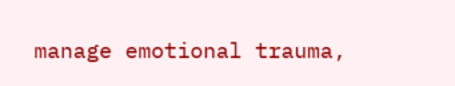manage emotional trauma,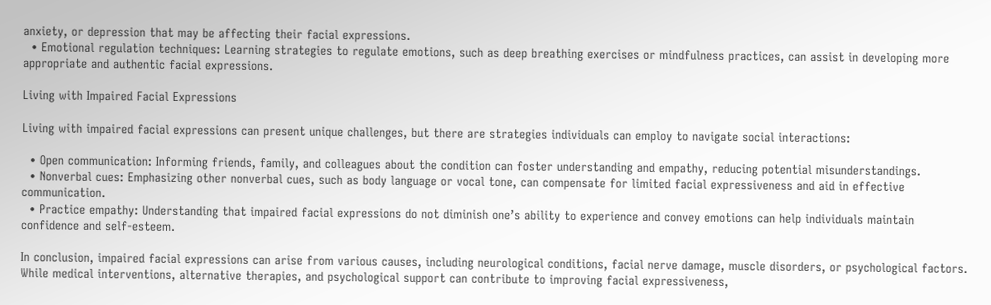anxiety, or depression that may be affecting their facial expressions.
  • Emotional regulation techniques: Learning strategies to regulate emotions, such as deep breathing exercises or mindfulness practices, can assist in developing more appropriate and authentic facial expressions.

Living with Impaired Facial Expressions

Living with impaired facial expressions can present unique challenges, but there are strategies individuals can employ to navigate social interactions:

  • Open communication: Informing friends, family, and colleagues about the condition can foster understanding and empathy, reducing potential misunderstandings.
  • Nonverbal cues: Emphasizing other nonverbal cues, such as body language or vocal tone, can compensate for limited facial expressiveness and aid in effective communication.
  • Practice empathy: Understanding that impaired facial expressions do not diminish one’s ability to experience and convey emotions can help individuals maintain confidence and self-esteem.

In conclusion, impaired facial expressions can arise from various causes, including neurological conditions, facial nerve damage, muscle disorders, or psychological factors. While medical interventions, alternative therapies, and psychological support can contribute to improving facial expressiveness,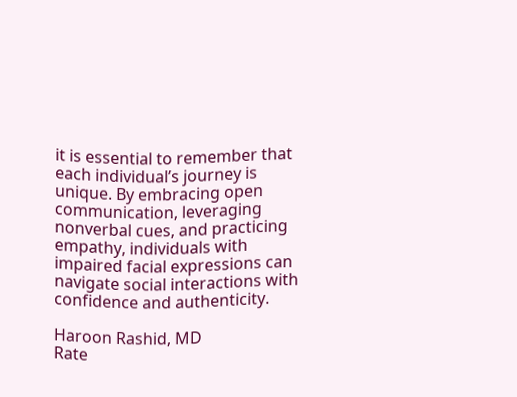it is essential to remember that each individual’s journey is unique. By embracing open communication, leveraging nonverbal cues, and practicing empathy, individuals with impaired facial expressions can navigate social interactions with confidence and authenticity.

Haroon Rashid, MD
Rate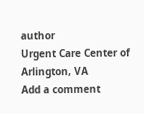author
Urgent Care Center of Arlington, VA
Add a comment